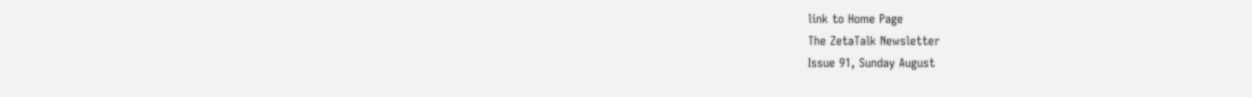link to Home Page
The ZetaTalk Newsletter
Issue 91, Sunday August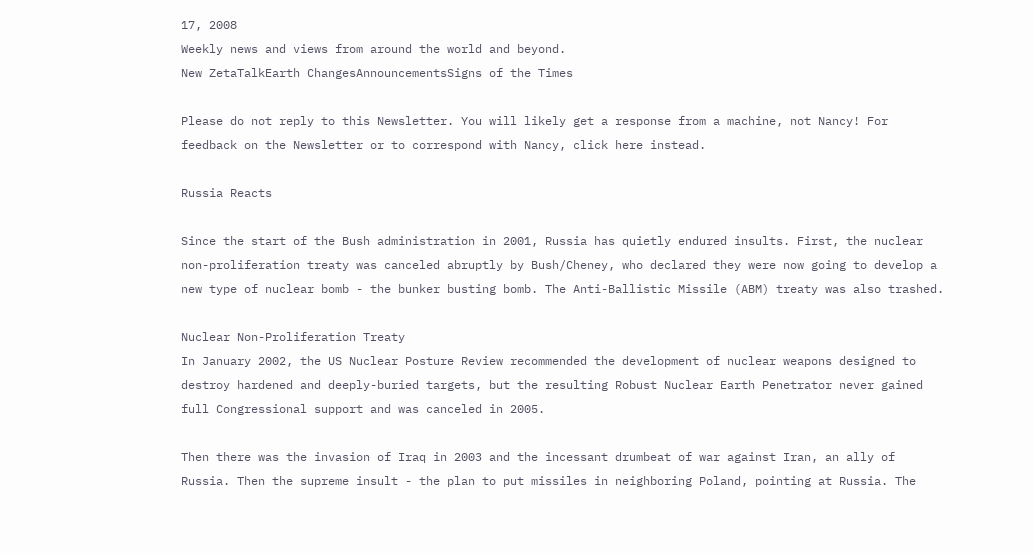17, 2008
Weekly news and views from around the world and beyond.
New ZetaTalkEarth ChangesAnnouncementsSigns of the Times

Please do not reply to this Newsletter. You will likely get a response from a machine, not Nancy! For feedback on the Newsletter or to correspond with Nancy, click here instead.

Russia Reacts

Since the start of the Bush administration in 2001, Russia has quietly endured insults. First, the nuclear non-proliferation treaty was canceled abruptly by Bush/Cheney, who declared they were now going to develop a new type of nuclear bomb - the bunker busting bomb. The Anti-Ballistic Missile (ABM) treaty was also trashed.

Nuclear Non-Proliferation Treaty
In January 2002, the US Nuclear Posture Review recommended the development of nuclear weapons designed to destroy hardened and deeply-buried targets, but the resulting Robust Nuclear Earth Penetrator never gained full Congressional support and was canceled in 2005.

Then there was the invasion of Iraq in 2003 and the incessant drumbeat of war against Iran, an ally of Russia. Then the supreme insult - the plan to put missiles in neighboring Poland, pointing at Russia. The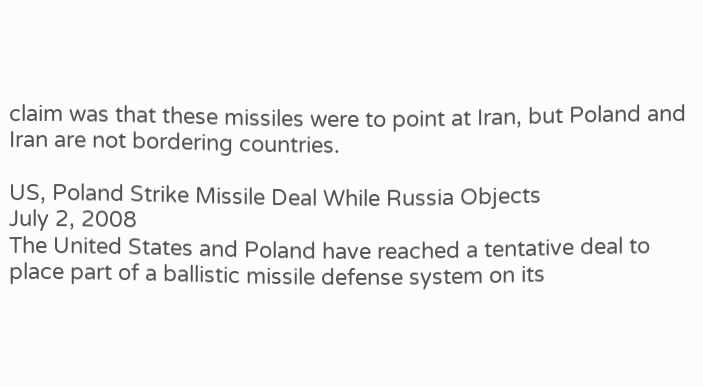claim was that these missiles were to point at Iran, but Poland and Iran are not bordering countries.

US, Poland Strike Missile Deal While Russia Objects
July 2, 2008
The United States and Poland have reached a tentative deal to place part of a ballistic missile defense system on its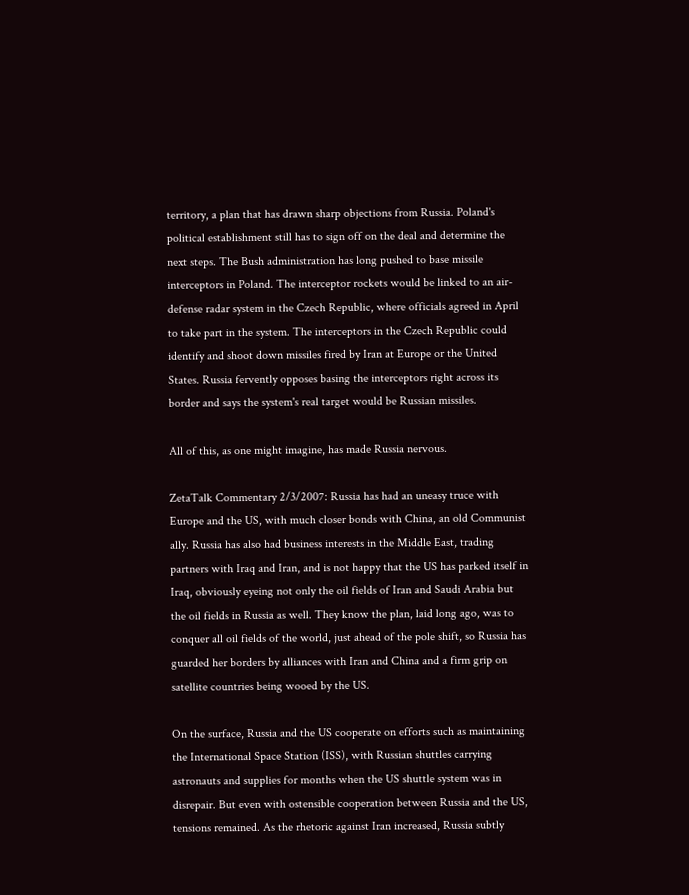territory, a plan that has drawn sharp objections from Russia. Poland's political establishment still has to sign off on the deal and determine the next steps. The Bush administration has long pushed to base missile interceptors in Poland. The interceptor rockets would be linked to an air-defense radar system in the Czech Republic, where officials agreed in April to take part in the system. The interceptors in the Czech Republic could identify and shoot down missiles fired by Iran at Europe or the United States. Russia fervently opposes basing the interceptors right across its border and says the system's real target would be Russian missiles.

All of this, as one might imagine, has made Russia nervous.

ZetaTalk Commentary 2/3/2007: Russia has had an uneasy truce with Europe and the US, with much closer bonds with China, an old Communist ally. Russia has also had business interests in the Middle East, trading partners with Iraq and Iran, and is not happy that the US has parked itself in Iraq, obviously eyeing not only the oil fields of Iran and Saudi Arabia but the oil fields in Russia as well. They know the plan, laid long ago, was to conquer all oil fields of the world, just ahead of the pole shift, so Russia has guarded her borders by alliances with Iran and China and a firm grip on satellite countries being wooed by the US.

On the surface, Russia and the US cooperate on efforts such as maintaining the International Space Station (ISS), with Russian shuttles carrying astronauts and supplies for months when the US shuttle system was in disrepair. But even with ostensible cooperation between Russia and the US, tensions remained. As the rhetoric against Iran increased, Russia subtly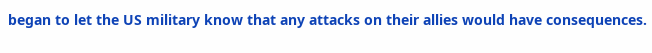began to let the US military know that any attacks on their allies would have consequences.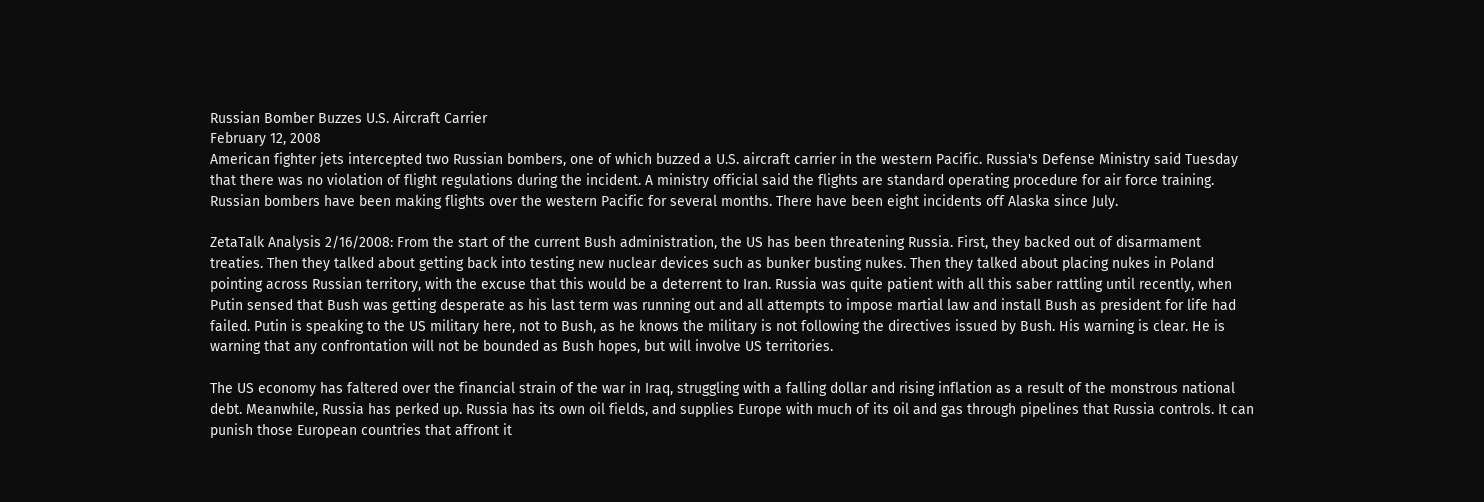Russian Bomber Buzzes U.S. Aircraft Carrier
February 12, 2008
American fighter jets intercepted two Russian bombers, one of which buzzed a U.S. aircraft carrier in the western Pacific. Russia's Defense Ministry said Tuesday that there was no violation of flight regulations during the incident. A ministry official said the flights are standard operating procedure for air force training. Russian bombers have been making flights over the western Pacific for several months. There have been eight incidents off Alaska since July.

ZetaTalk Analysis 2/16/2008: From the start of the current Bush administration, the US has been threatening Russia. First, they backed out of disarmament treaties. Then they talked about getting back into testing new nuclear devices such as bunker busting nukes. Then they talked about placing nukes in Poland pointing across Russian territory, with the excuse that this would be a deterrent to Iran. Russia was quite patient with all this saber rattling until recently, when Putin sensed that Bush was getting desperate as his last term was running out and all attempts to impose martial law and install Bush as president for life had failed. Putin is speaking to the US military here, not to Bush, as he knows the military is not following the directives issued by Bush. His warning is clear. He is warning that any confrontation will not be bounded as Bush hopes, but will involve US territories.

The US economy has faltered over the financial strain of the war in Iraq, struggling with a falling dollar and rising inflation as a result of the monstrous national debt. Meanwhile, Russia has perked up. Russia has its own oil fields, and supplies Europe with much of its oil and gas through pipelines that Russia controls. It can punish those European countries that affront it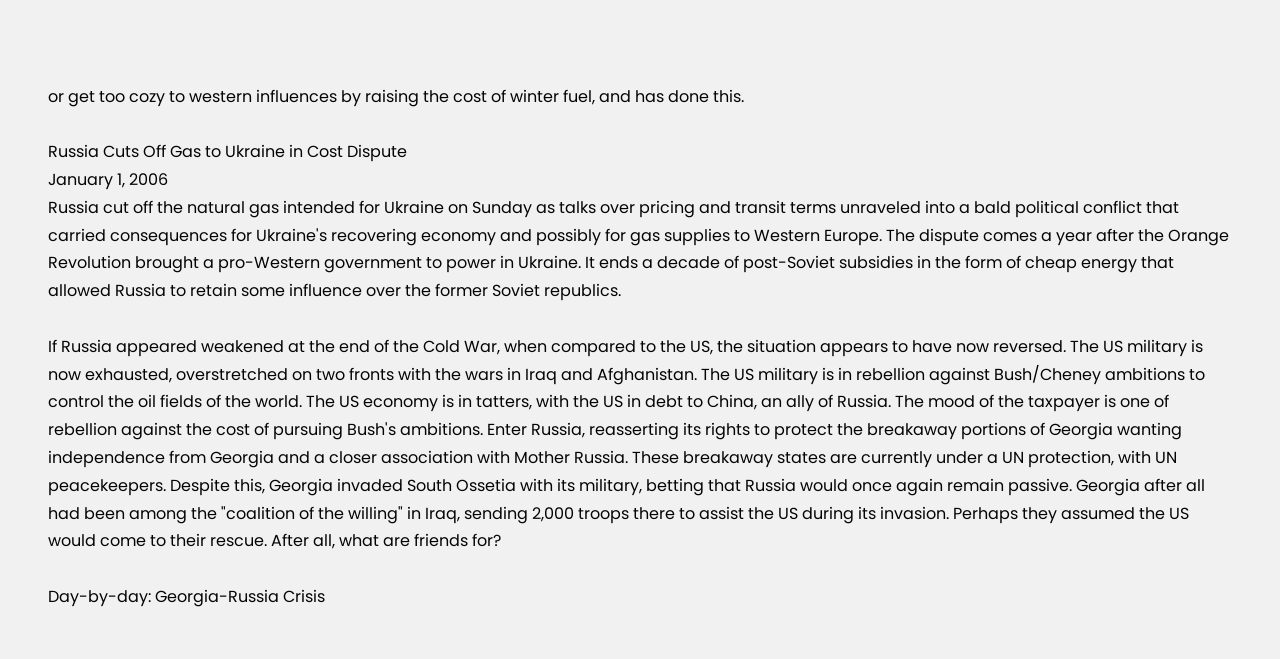or get too cozy to western influences by raising the cost of winter fuel, and has done this.

Russia Cuts Off Gas to Ukraine in Cost Dispute
January 1, 2006
Russia cut off the natural gas intended for Ukraine on Sunday as talks over pricing and transit terms unraveled into a bald political conflict that carried consequences for Ukraine's recovering economy and possibly for gas supplies to Western Europe. The dispute comes a year after the Orange Revolution brought a pro-Western government to power in Ukraine. It ends a decade of post-Soviet subsidies in the form of cheap energy that allowed Russia to retain some influence over the former Soviet republics.

If Russia appeared weakened at the end of the Cold War, when compared to the US, the situation appears to have now reversed. The US military is now exhausted, overstretched on two fronts with the wars in Iraq and Afghanistan. The US military is in rebellion against Bush/Cheney ambitions to control the oil fields of the world. The US economy is in tatters, with the US in debt to China, an ally of Russia. The mood of the taxpayer is one of rebellion against the cost of pursuing Bush's ambitions. Enter Russia, reasserting its rights to protect the breakaway portions of Georgia wanting independence from Georgia and a closer association with Mother Russia. These breakaway states are currently under a UN protection, with UN peacekeepers. Despite this, Georgia invaded South Ossetia with its military, betting that Russia would once again remain passive. Georgia after all had been among the "coalition of the willing" in Iraq, sending 2,000 troops there to assist the US during its invasion. Perhaps they assumed the US would come to their rescue. After all, what are friends for?

Day-by-day: Georgia-Russia Crisis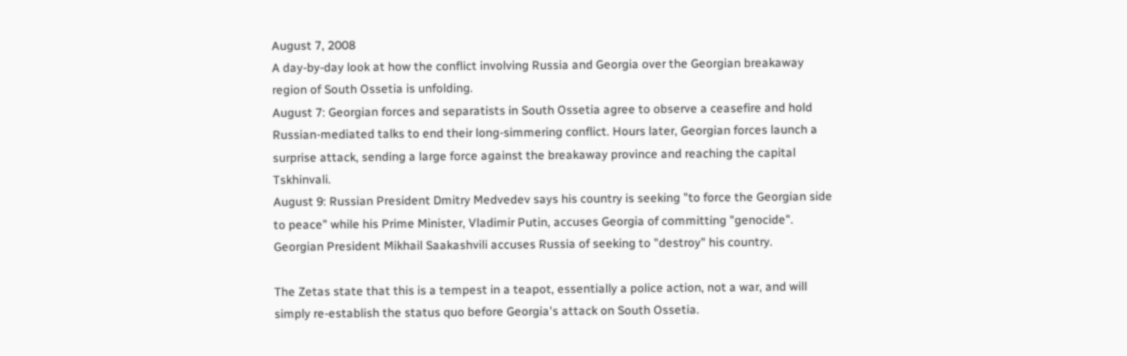August 7, 2008
A day-by-day look at how the conflict involving Russia and Georgia over the Georgian breakaway region of South Ossetia is unfolding.
August 7: Georgian forces and separatists in South Ossetia agree to observe a ceasefire and hold Russian-mediated talks to end their long-simmering conflict. Hours later, Georgian forces launch a surprise attack, sending a large force against the breakaway province and reaching the capital Tskhinvali.
August 9: Russian President Dmitry Medvedev says his country is seeking "to force the Georgian side to peace" while his Prime Minister, Vladimir Putin, accuses Georgia of committing "genocide". Georgian President Mikhail Saakashvili accuses Russia of seeking to "destroy" his country.

The Zetas state that this is a tempest in a teapot, essentially a police action, not a war, and will simply re-establish the status quo before Georgia's attack on South Ossetia.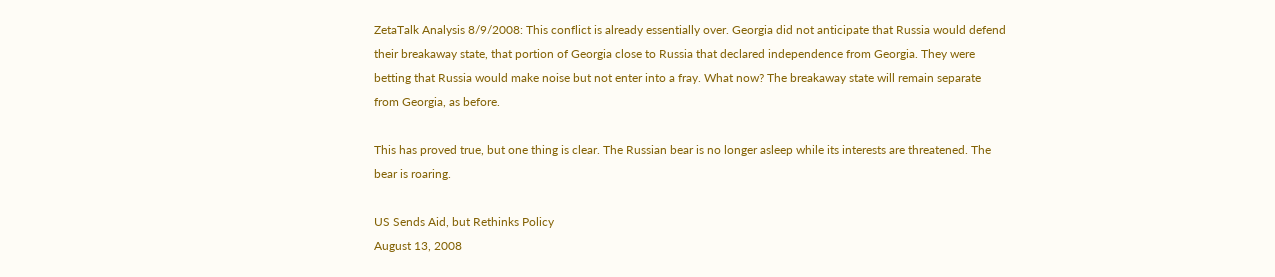ZetaTalk Analysis 8/9/2008: This conflict is already essentially over. Georgia did not anticipate that Russia would defend their breakaway state, that portion of Georgia close to Russia that declared independence from Georgia. They were betting that Russia would make noise but not enter into a fray. What now? The breakaway state will remain separate from Georgia, as before.

This has proved true, but one thing is clear. The Russian bear is no longer asleep while its interests are threatened. The bear is roaring.

US Sends Aid, but Rethinks Policy
August 13, 2008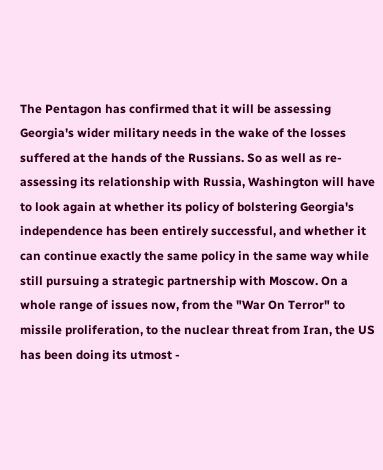The Pentagon has confirmed that it will be assessing Georgia's wider military needs in the wake of the losses suffered at the hands of the Russians. So as well as re-assessing its relationship with Russia, Washington will have to look again at whether its policy of bolstering Georgia's independence has been entirely successful, and whether it can continue exactly the same policy in the same way while still pursuing a strategic partnership with Moscow. On a whole range of issues now, from the "War On Terror" to missile proliferation, to the nuclear threat from Iran, the US has been doing its utmost -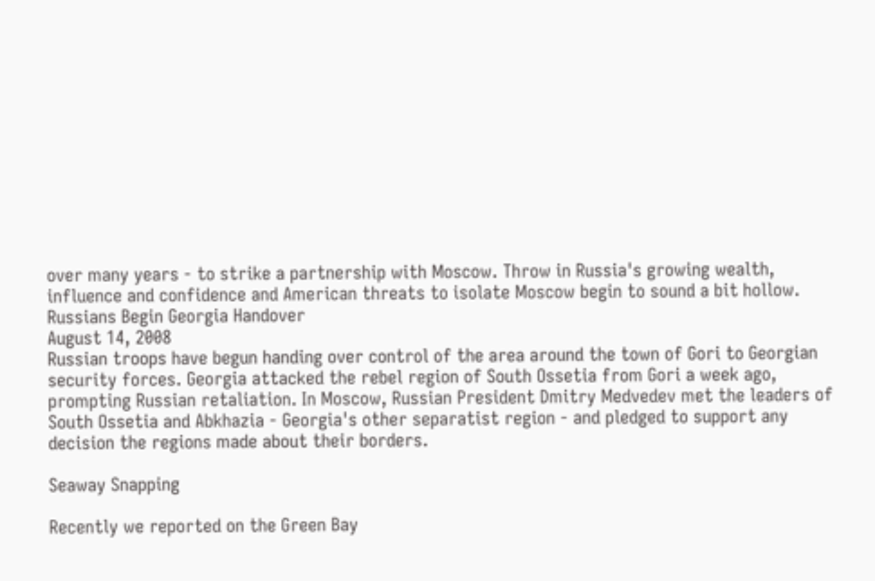over many years - to strike a partnership with Moscow. Throw in Russia's growing wealth, influence and confidence and American threats to isolate Moscow begin to sound a bit hollow.
Russians Begin Georgia Handover
August 14, 2008
Russian troops have begun handing over control of the area around the town of Gori to Georgian security forces. Georgia attacked the rebel region of South Ossetia from Gori a week ago, prompting Russian retaliation. In Moscow, Russian President Dmitry Medvedev met the leaders of South Ossetia and Abkhazia - Georgia's other separatist region - and pledged to support any decision the regions made about their borders.

Seaway Snapping

Recently we reported on the Green Bay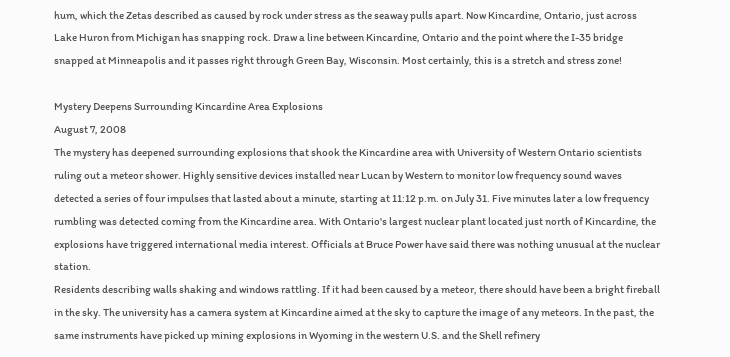hum, which the Zetas described as caused by rock under stress as the seaway pulls apart. Now Kincardine, Ontario, just across Lake Huron from Michigan has snapping rock. Draw a line between Kincardine, Ontario and the point where the I-35 bridge snapped at Minneapolis and it passes right through Green Bay, Wisconsin. Most certainly, this is a stretch and stress zone!

Mystery Deepens Surrounding Kincardine Area Explosions
August 7, 2008
The mystery has deepened surrounding explosions that shook the Kincardine area with University of Western Ontario scientists ruling out a meteor shower. Highly sensitive devices installed near Lucan by Western to monitor low frequency sound waves detected a series of four impulses that lasted about a minute, starting at 11:12 p.m. on July 31. Five minutes later a low frequency rumbling was detected coming from the Kincardine area. With Ontario's largest nuclear plant located just north of Kincardine, the explosions have triggered international media interest. Officials at Bruce Power have said there was nothing unusual at the nuclear station.
Residents describing walls shaking and windows rattling. If it had been caused by a meteor, there should have been a bright fireball in the sky. The university has a camera system at Kincardine aimed at the sky to capture the image of any meteors. In the past, the same instruments have picked up mining explosions in Wyoming in the western U.S. and the Shell refinery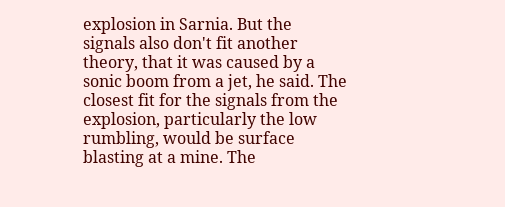explosion in Sarnia. But the signals also don't fit another theory, that it was caused by a sonic boom from a jet, he said. The closest fit for the signals from the explosion, particularly the low rumbling, would be surface blasting at a mine. The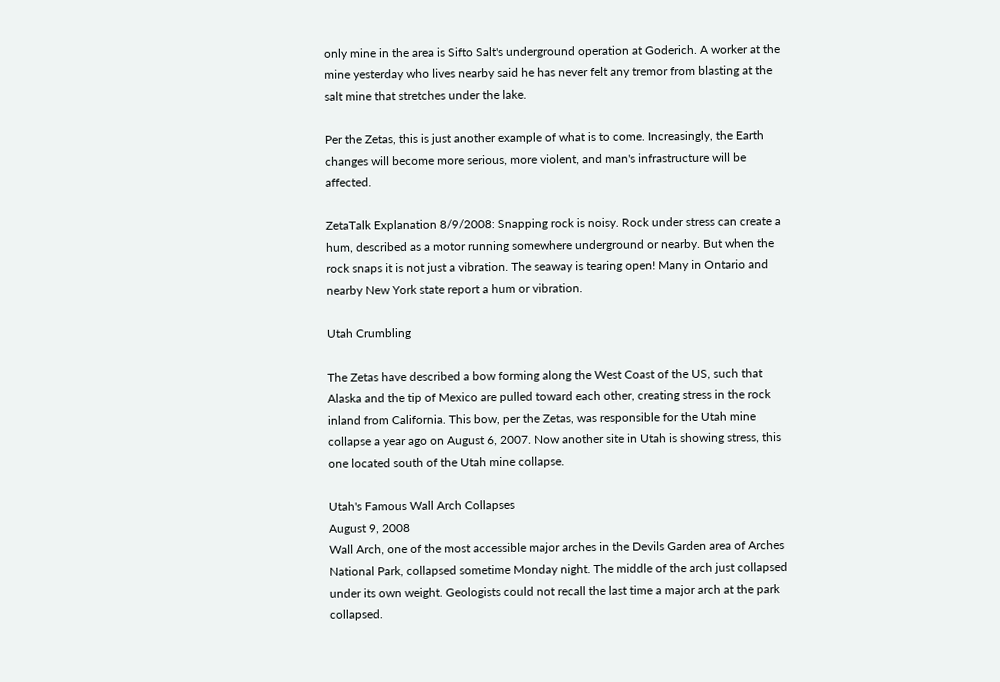only mine in the area is Sifto Salt's underground operation at Goderich. A worker at the mine yesterday who lives nearby said he has never felt any tremor from blasting at the salt mine that stretches under the lake.

Per the Zetas, this is just another example of what is to come. Increasingly, the Earth changes will become more serious, more violent, and man's infrastructure will be affected.

ZetaTalk Explanation 8/9/2008: Snapping rock is noisy. Rock under stress can create a hum, described as a motor running somewhere underground or nearby. But when the rock snaps it is not just a vibration. The seaway is tearing open! Many in Ontario and nearby New York state report a hum or vibration.

Utah Crumbling

The Zetas have described a bow forming along the West Coast of the US, such that Alaska and the tip of Mexico are pulled toward each other, creating stress in the rock inland from California. This bow, per the Zetas, was responsible for the Utah mine collapse a year ago on August 6, 2007. Now another site in Utah is showing stress, this one located south of the Utah mine collapse.

Utah's Famous Wall Arch Collapses
August 9, 2008
Wall Arch, one of the most accessible major arches in the Devils Garden area of Arches National Park, collapsed sometime Monday night. The middle of the arch just collapsed under its own weight. Geologists could not recall the last time a major arch at the park collapsed.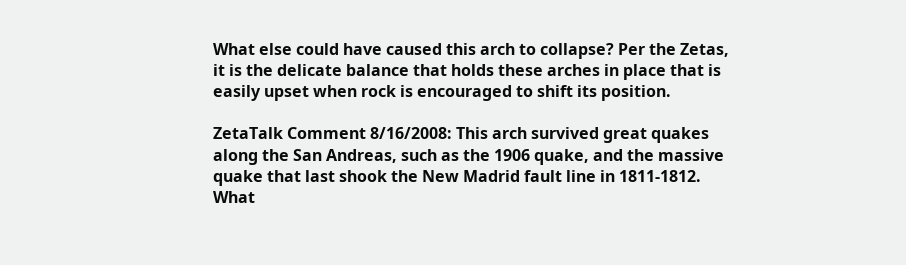What else could have caused this arch to collapse? Per the Zetas, it is the delicate balance that holds these arches in place that is easily upset when rock is encouraged to shift its position.

ZetaTalk Comment 8/16/2008: This arch survived great quakes along the San Andreas, such as the 1906 quake, and the massive quake that last shook the New Madrid fault line in 1811-1812. What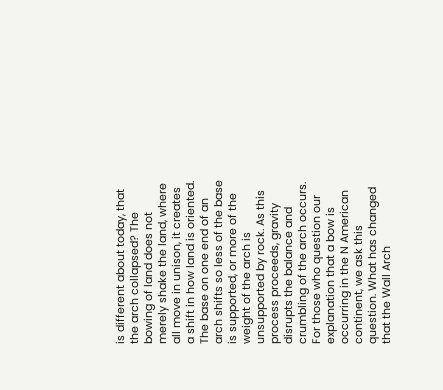is different about today, that the arch collapsed? The bowing of land does not merely shake the land, where all move in unison, it creates a shift in how land is oriented. The base on one end of an arch shifts so less of the base is supported, or more of the weight of the arch is unsupported by rock. As this process proceeds, gravity disrupts the balance and crumbling of the arch occurs. For those who question our explanation that a bow is occurring in the N American continent, we ask this question. What has changed that the Wall Arch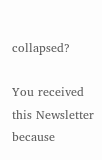collapsed?

You received this Newsletter because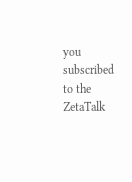you subscribed to the ZetaTalk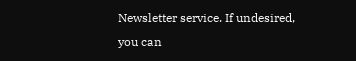Newsletter service. If undesired, you can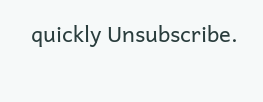quickly Unsubscribe.